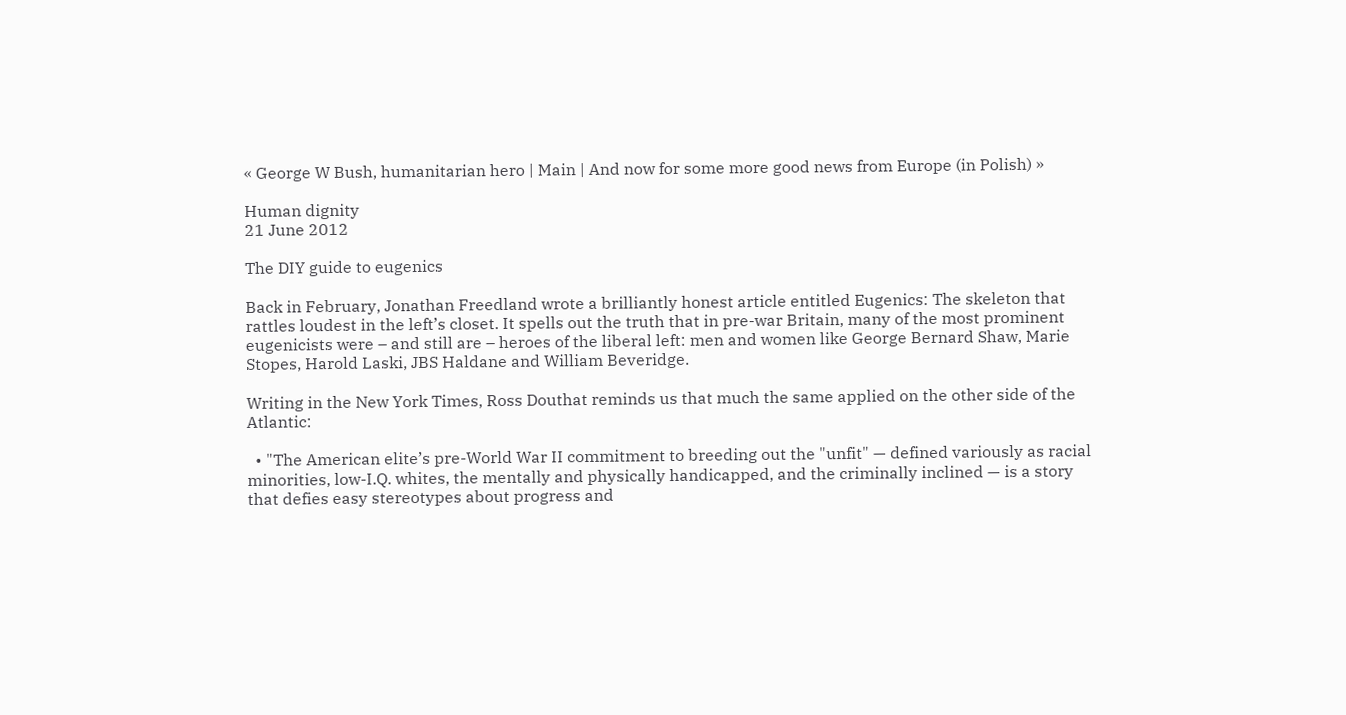« George W Bush, humanitarian hero | Main | And now for some more good news from Europe (in Polish) »

Human dignity
21 June 2012

The DIY guide to eugenics

Back in February, Jonathan Freedland wrote a brilliantly honest article entitled Eugenics: The skeleton that rattles loudest in the left’s closet. It spells out the truth that in pre-war Britain, many of the most prominent eugenicists were – and still are – heroes of the liberal left: men and women like George Bernard Shaw, Marie Stopes, Harold Laski, JBS Haldane and William Beveridge.

Writing in the New York Times, Ross Douthat reminds us that much the same applied on the other side of the Atlantic:

  • "The American elite’s pre-World War II commitment to breeding out the "unfit" — defined variously as racial minorities, low-I.Q. whites, the mentally and physically handicapped, and the criminally inclined — is a story that defies easy stereotypes about progress and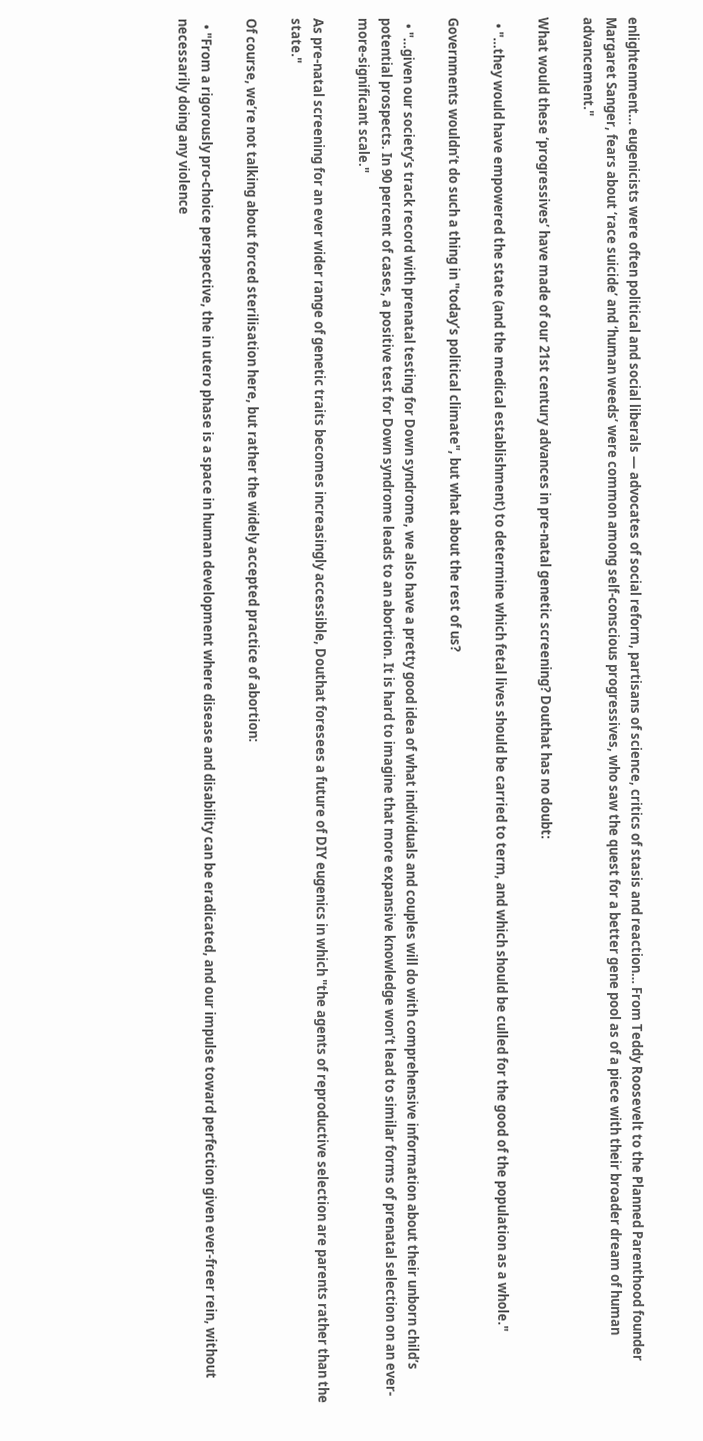enlightenment… eugenicists were often political and social liberals — advocates of social reform, partisans of science, critics of stasis and reaction… From Teddy Roosevelt to the Planned Parenthood founder Margaret Sanger, fears about ‘race suicide’ and ‘human weeds’ were common among self-conscious progressives, who saw the quest for a better gene pool as of a piece with their broader dream of human advancement."

What would these ‘progressives’ have made of our 21st century advances in pre-natal genetic screening? Douthat has no doubt:

  • "…they would have empowered the state (and the medical establishment) to determine which fetal lives should be carried to term, and which should be culled for the good of the population as a whole."

Governments wouldn’t do such a thing in "today’s political climate", but what about the rest of us?

  • "…given our society’s track record with prenatal testing for Down syndrome, we also have a pretty good idea of what individuals and couples will do with comprehensive information about their unborn child’s potential prospects. In 90 percent of cases, a positive test for Down syndrome leads to an abortion. It is hard to imagine that more expansive knowledge won’t lead to similar forms of prenatal selection on an ever-more-significant scale."

As pre-natal screening for an ever wider range of genetic traits becomes increasingly accessible, Douthat foresees a future of DIY eugenics in which "the agents of reproductive selection are parents rather than the state."

Of course, we’re not talking about forced sterilisation here, but rather the widely accepted practice of abortion:

  • "From a rigorously pro-choice perspective, the in utero phase is a space in human development where disease and disability can be eradicated, and our impulse toward perfection given ever-freer rein, without necessarily doing any violence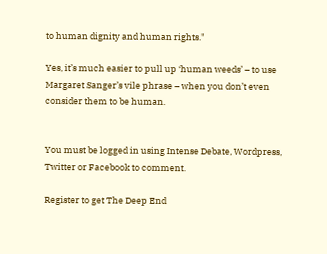to human dignity and human rights."

Yes, it’s much easier to pull up ‘human weeds’ – to use Margaret Sanger’s vile phrase – when you don’t even consider them to be human.


You must be logged in using Intense Debate, Wordpress, Twitter or Facebook to comment.

Register to get The Deep End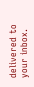delivered to your inbox.